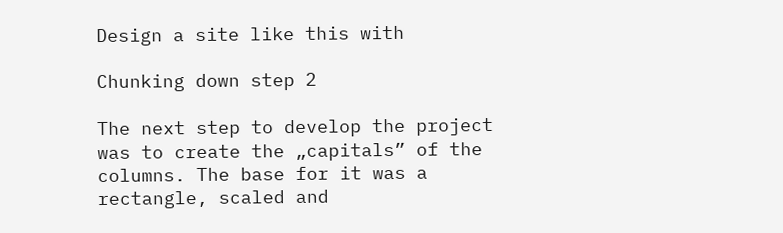Design a site like this with

Chunking down step 2

The next step to develop the project was to create the „capitals” of the columns. The base for it was a rectangle, scaled and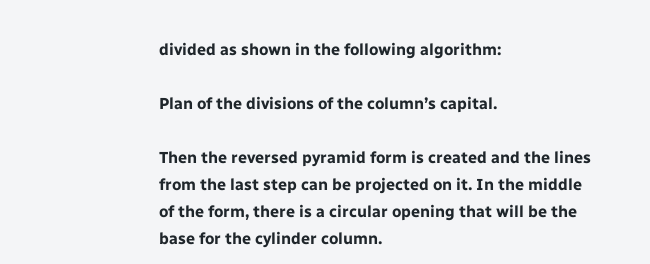divided as shown in the following algorithm:

Plan of the divisions of the column’s capital.

Then the reversed pyramid form is created and the lines from the last step can be projected on it. In the middle of the form, there is a circular opening that will be the base for the cylinder column.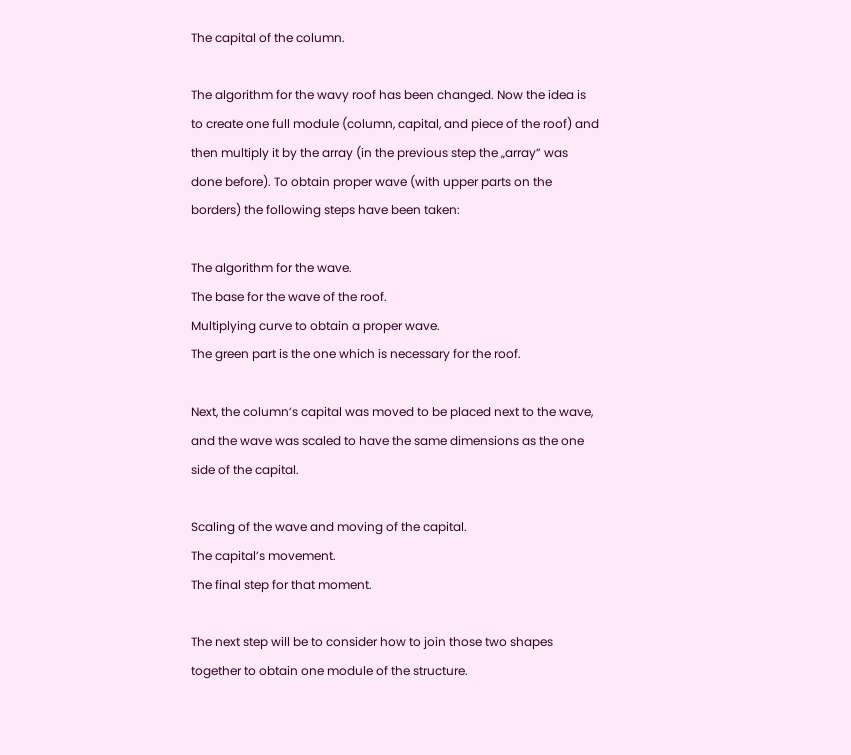The capital of the column.

The algorithm for the wavy roof has been changed. Now the idea is to create one full module (column, capital, and piece of the roof) and then multiply it by the array (in the previous step the „array” was done before). To obtain proper wave (with upper parts on the borders) the following steps have been taken:

The algorithm for the wave.
The base for the wave of the roof.
Multiplying curve to obtain a proper wave.
The green part is the one which is necessary for the roof.

Next, the column’s capital was moved to be placed next to the wave, and the wave was scaled to have the same dimensions as the one side of the capital.

Scaling of the wave and moving of the capital.
The capital’s movement.
The final step for that moment.

The next step will be to consider how to join those two shapes together to obtain one module of the structure.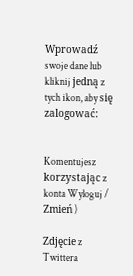Wprowadź swoje dane lub kliknij jedną z tych ikon, aby się zalogować:


Komentujesz korzystając z konta Wyloguj /  Zmień )

Zdjęcie z Twittera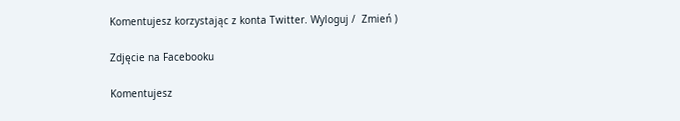Komentujesz korzystając z konta Twitter. Wyloguj /  Zmień )

Zdjęcie na Facebooku

Komentujesz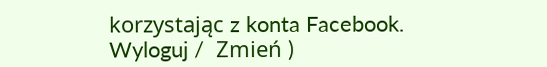korzystając z konta Facebook. Wyloguj /  Zmień )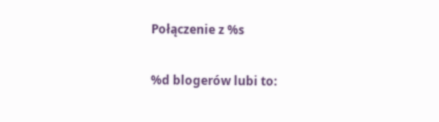Połączenie z %s

%d blogerów lubi to: